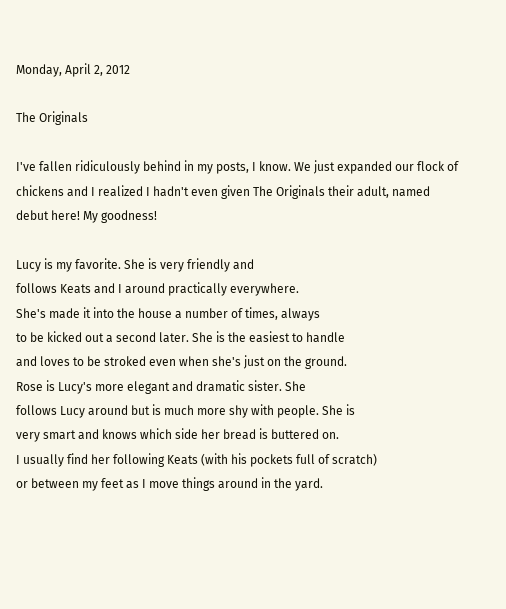Monday, April 2, 2012

The Originals

I've fallen ridiculously behind in my posts, I know. We just expanded our flock of chickens and I realized I hadn't even given The Originals their adult, named debut here! My goodness!

Lucy is my favorite. She is very friendly and
follows Keats and I around practically everywhere.
She's made it into the house a number of times, always
to be kicked out a second later. She is the easiest to handle
and loves to be stroked even when she's just on the ground.
Rose is Lucy's more elegant and dramatic sister. She
follows Lucy around but is much more shy with people. She is
very smart and knows which side her bread is buttered on.
I usually find her following Keats (with his pockets full of scratch)
or between my feet as I move things around in the yard.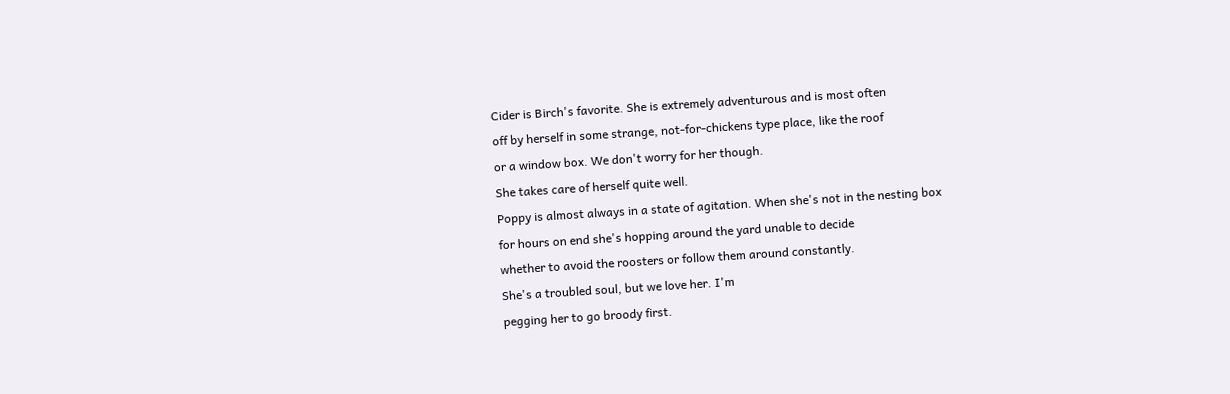Cider is Birch's favorite. She is extremely adventurous and is most often
off by herself in some strange, not-for-chickens type place, like the roof
or a window box. We don't worry for her though.
She takes care of herself quite well.
Poppy is almost always in a state of agitation. When she's not in the nesting box
for hours on end she's hopping around the yard unable to decide
whether to avoid the roosters or follow them around constantly.
She's a troubled soul, but we love her. I'm
pegging her to go broody first.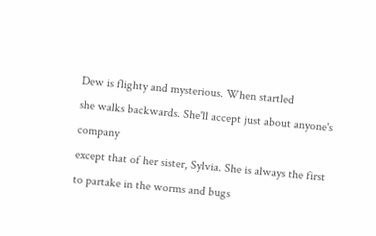Dew is flighty and mysterious. When startled
she walks backwards. She'll accept just about anyone's company
except that of her sister, Sylvia. She is always the first
to partake in the worms and bugs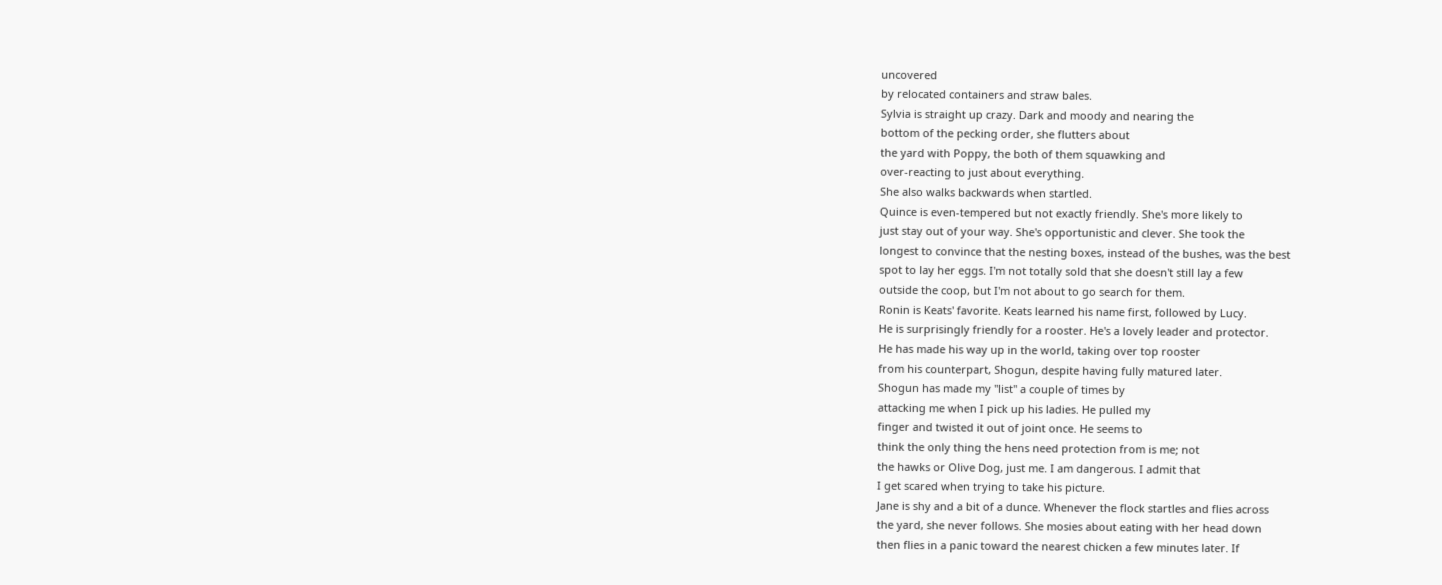uncovered
by relocated containers and straw bales.
Sylvia is straight up crazy. Dark and moody and nearing the
bottom of the pecking order, she flutters about
the yard with Poppy, the both of them squawking and
over-reacting to just about everything.
She also walks backwards when startled.
Quince is even-tempered but not exactly friendly. She's more likely to
just stay out of your way. She's opportunistic and clever. She took the
longest to convince that the nesting boxes, instead of the bushes, was the best
spot to lay her eggs. I'm not totally sold that she doesn't still lay a few
outside the coop, but I'm not about to go search for them.
Ronin is Keats' favorite. Keats learned his name first, followed by Lucy.
He is surprisingly friendly for a rooster. He's a lovely leader and protector.
He has made his way up in the world, taking over top rooster
from his counterpart, Shogun, despite having fully matured later.
Shogun has made my "list" a couple of times by
attacking me when I pick up his ladies. He pulled my
finger and twisted it out of joint once. He seems to
think the only thing the hens need protection from is me; not
the hawks or Olive Dog, just me. I am dangerous. I admit that
I get scared when trying to take his picture.
Jane is shy and a bit of a dunce. Whenever the flock startles and flies across
the yard, she never follows. She mosies about eating with her head down
then flies in a panic toward the nearest chicken a few minutes later. If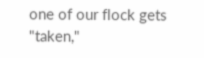one of our flock gets "taken,"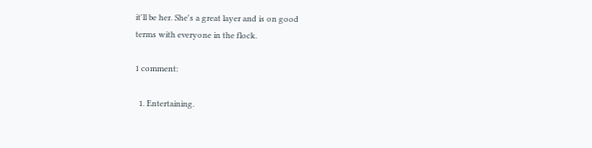it'll be her. She's a great layer and is on good
terms with everyone in the flock.

1 comment:

  1. Entertaining.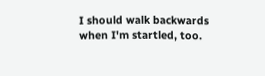I should walk backwards when I'm startled, too.